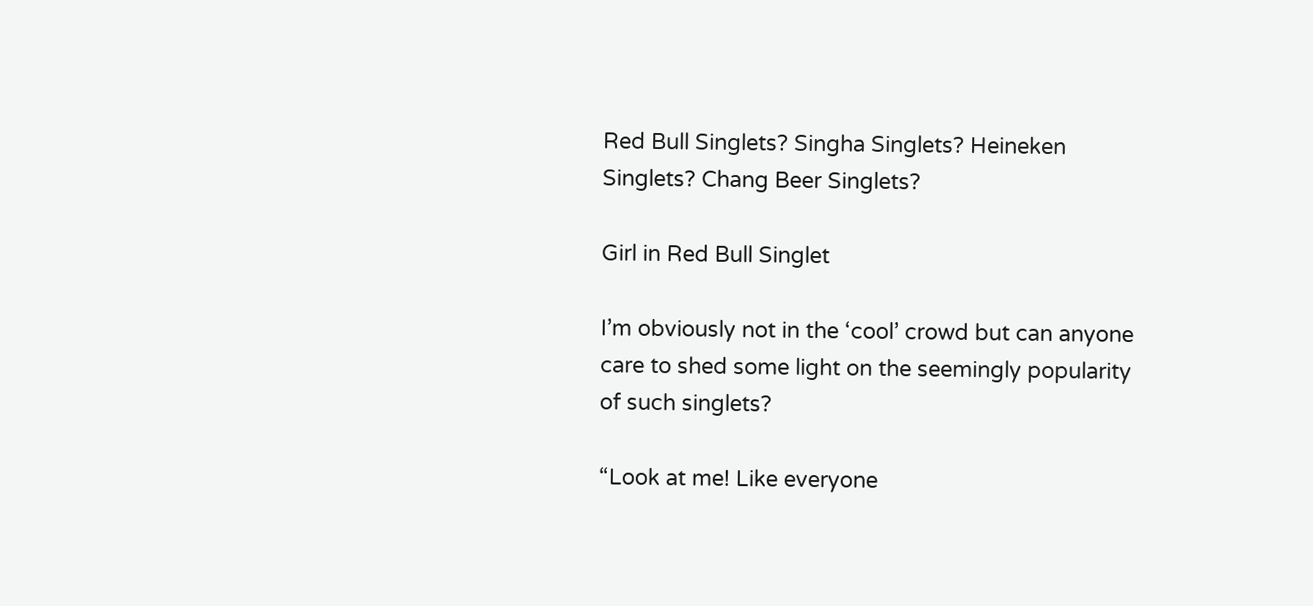Red Bull Singlets? Singha Singlets? Heineken Singlets? Chang Beer Singlets?

Girl in Red Bull Singlet

I’m obviously not in the ‘cool’ crowd but can anyone care to shed some light on the seemingly popularity of such singlets?

“Look at me! Like everyone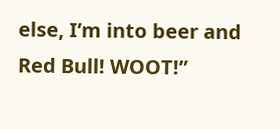else, I’m into beer and Red Bull! WOOT!”